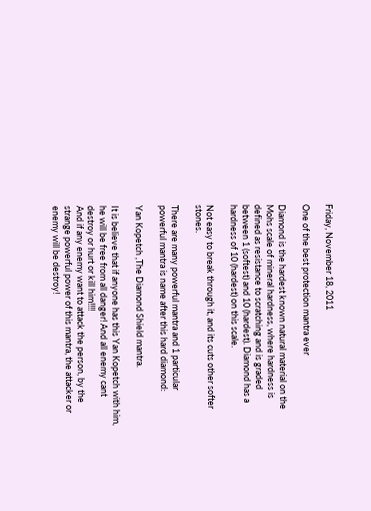Friday, November 18, 2011

One of the best protection mantra ever

Diamond is the hardest known natural material on the Mohs scale of mineral hardness, where hardness is defined as resistance to scratching and is graded between 1 (softest) and 10 (hardest). Diamond has a hardness of 10 (hardest) on this scale.

Not easy to break through it, and its cuts other softer stones.

There are many powerful mantra and 1 particular powerful mantra is name after this hard diamond:

Yan Kopetch ,The Diamond Shield mantra.

It is believe that if anyone has this Yan Kopetch with him, he will be free from all danger! And all enemy cant destroy or hurt or kill him!!!!
And if any enemy want to attack the person, by the strange powerful power of this mantra, the attacker or enemy will be destroy!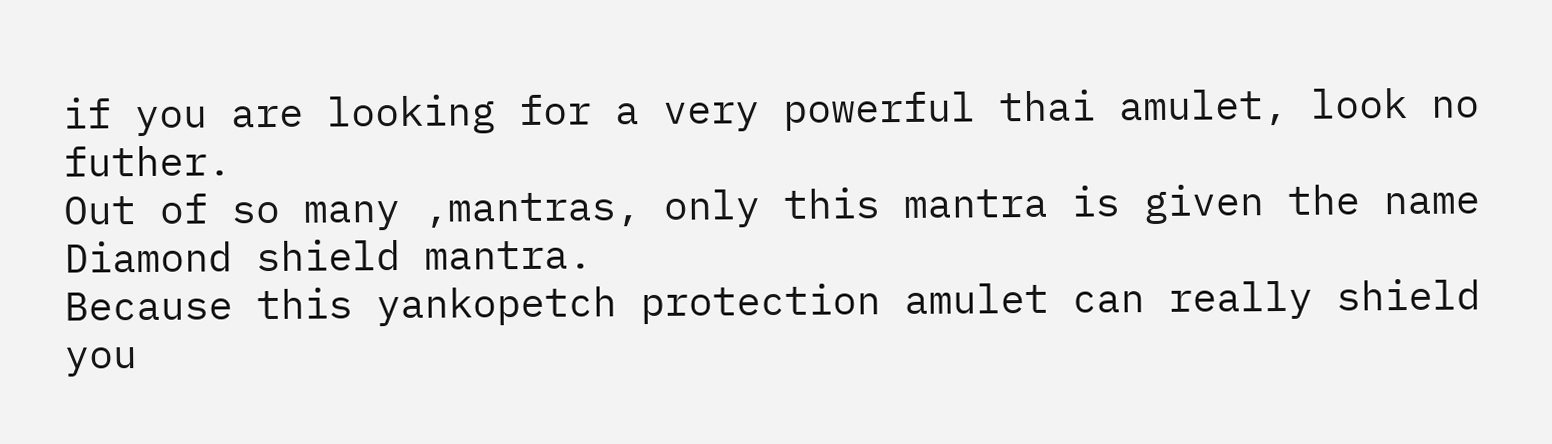if you are looking for a very powerful thai amulet, look no futher.
Out of so many ,mantras, only this mantra is given the name Diamond shield mantra.
Because this yankopetch protection amulet can really shield you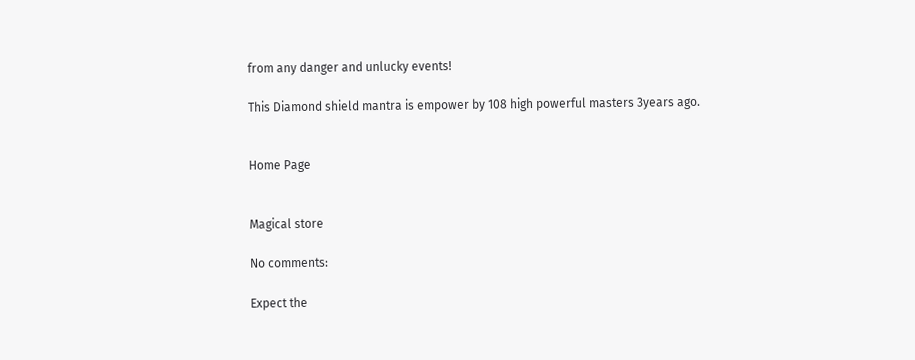from any danger and unlucky events!

This Diamond shield mantra is empower by 108 high powerful masters 3years ago.


Home Page


Magical store

No comments:

Expect the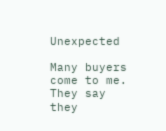Unexpected

Many buyers come to me. They say they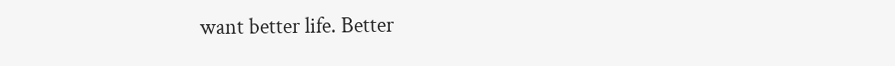want better life. Better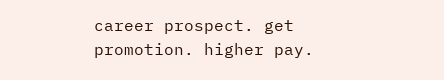career prospect. get promotion. higher pay.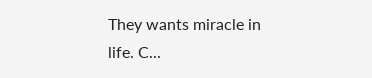They wants miracle in life. C...